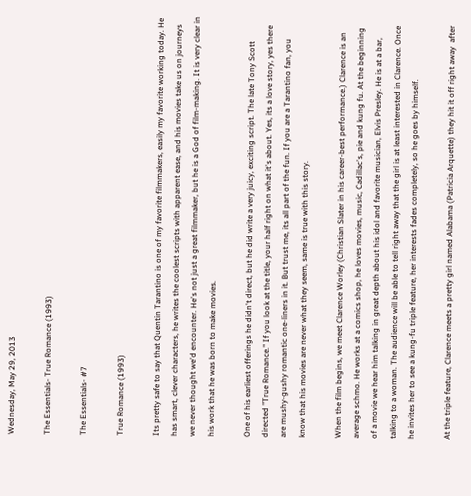Wednesday, May 29, 2013

The Essentials- True Romance (1993)

The Essentials- #7

True Romance (1993)

Its pretty safe to say that Quentin Tarantino is one of my favorite filmmakers, easily my favorite working today. He has smart, clever characters, he writes the coolest scripts with apparent ease, and his movies take us on journeys we never thought we'd encounter. He's not just a great filmmaker, but he is a God of film-making. It is very clear in his work that he was born to make movies.

One of his earliest offerings he didn't direct, but he did write a very juicy, exciting script. The late Tony Scott directed "True Romance." If you look at the title, your half right on what it's about. Yes, its a love story, yes there are mushy-gushy romantic one-liners in it. But trust me, its all part of the fun. If you are a Tarantino fan, you know that his movies are never what they seem, same is true with this story.

When the film begins, we meet Clarence Worley (Christian Slater in his career-best performance.) Clarence is an average schmo. He works at a comics shop, he loves movies, music, Cadillac's, pie and kung fu. At the beginning of a movie we hear him talking in great depth about his idol and favorite musician, Elvis Presley. He is at a bar, talking to a woman. The audience will be able to tell right away that the girl is at least interested in Clarence. Once he invites her to see a kung-fu triple feature, her interests fades completely, so he goes by himself.

At the triple feature, Clarence meets a pretty girl named Alabama (Patricia Arquette) they hit it off right away  after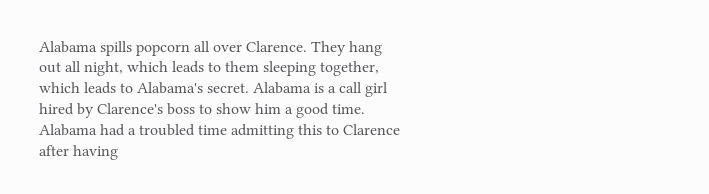Alabama spills popcorn all over Clarence. They hang out all night, which leads to them sleeping together, which leads to Alabama's secret. Alabama is a call girl hired by Clarence's boss to show him a good time. Alabama had a troubled time admitting this to Clarence after having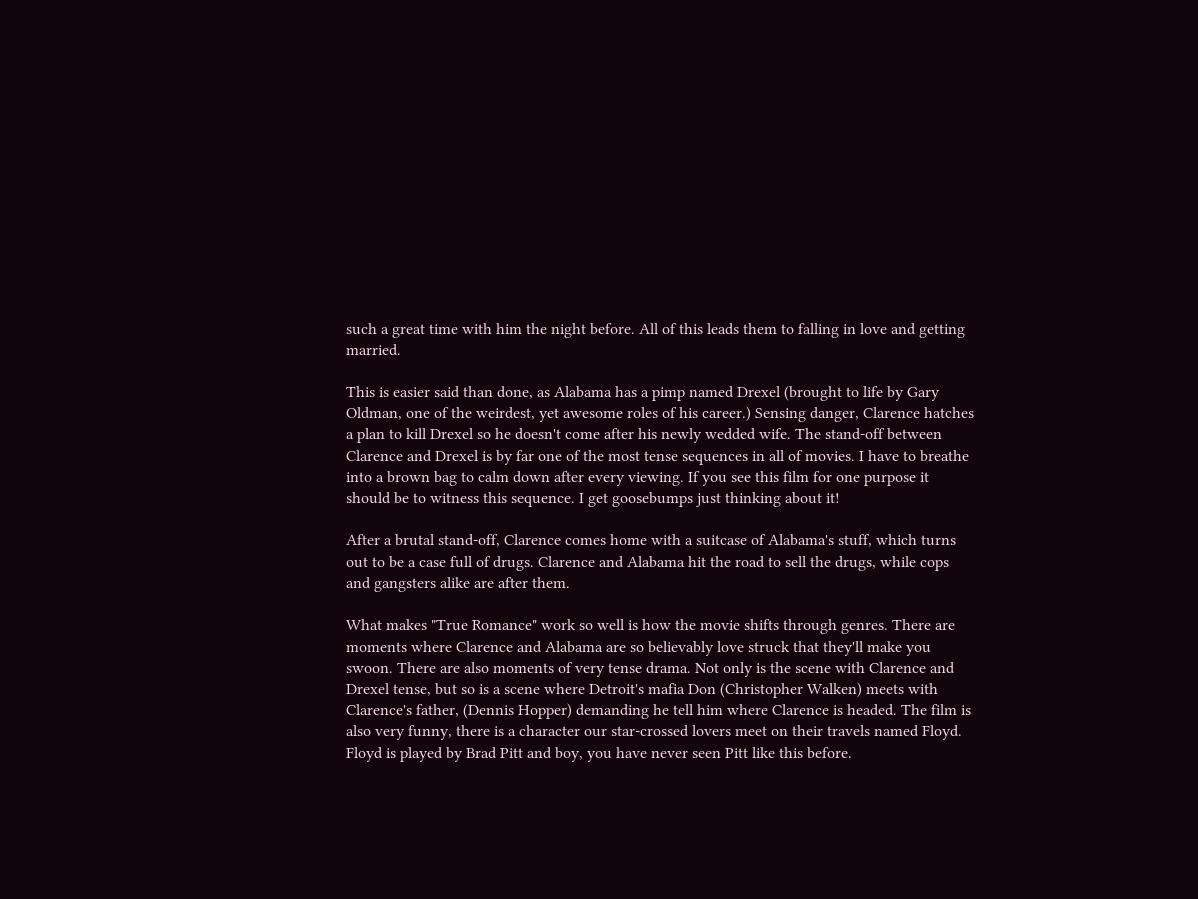such a great time with him the night before. All of this leads them to falling in love and getting married.

This is easier said than done, as Alabama has a pimp named Drexel (brought to life by Gary Oldman, one of the weirdest, yet awesome roles of his career.) Sensing danger, Clarence hatches a plan to kill Drexel so he doesn't come after his newly wedded wife. The stand-off between Clarence and Drexel is by far one of the most tense sequences in all of movies. I have to breathe into a brown bag to calm down after every viewing. If you see this film for one purpose it should be to witness this sequence. I get goosebumps just thinking about it!

After a brutal stand-off, Clarence comes home with a suitcase of Alabama's stuff, which turns out to be a case full of drugs. Clarence and Alabama hit the road to sell the drugs, while cops and gangsters alike are after them.

What makes "True Romance" work so well is how the movie shifts through genres. There are moments where Clarence and Alabama are so believably love struck that they'll make you swoon. There are also moments of very tense drama. Not only is the scene with Clarence and Drexel tense, but so is a scene where Detroit's mafia Don (Christopher Walken) meets with Clarence's father, (Dennis Hopper) demanding he tell him where Clarence is headed. The film is also very funny, there is a character our star-crossed lovers meet on their travels named Floyd. Floyd is played by Brad Pitt and boy, you have never seen Pitt like this before.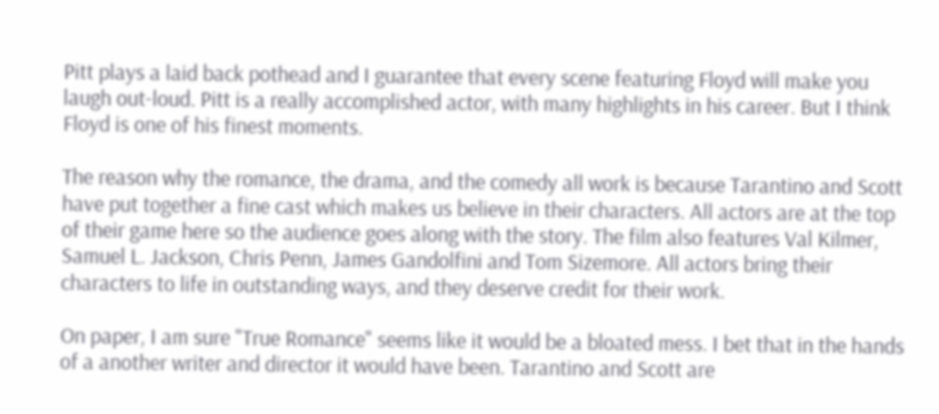Pitt plays a laid back pothead and I guarantee that every scene featuring Floyd will make you laugh out-loud. Pitt is a really accomplished actor, with many highlights in his career. But I think Floyd is one of his finest moments.

The reason why the romance, the drama, and the comedy all work is because Tarantino and Scott have put together a fine cast which makes us believe in their characters. All actors are at the top of their game here so the audience goes along with the story. The film also features Val Kilmer, Samuel L. Jackson, Chris Penn, James Gandolfini and Tom Sizemore. All actors bring their characters to life in outstanding ways, and they deserve credit for their work.

On paper, I am sure "True Romance" seems like it would be a bloated mess. I bet that in the hands of a another writer and director it would have been. Tarantino and Scott are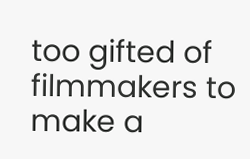too gifted of filmmakers to make a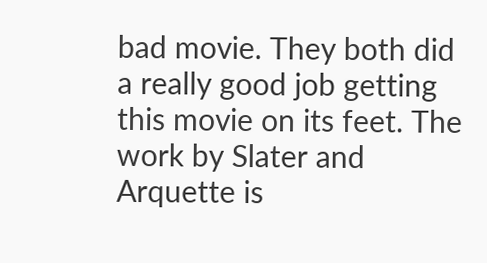bad movie. They both did a really good job getting this movie on its feet. The work by Slater and Arquette is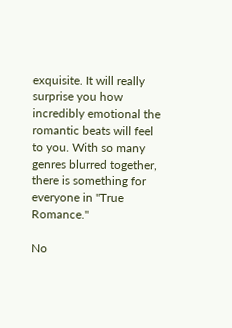exquisite. It will really surprise you how incredibly emotional the romantic beats will feel to you. With so many genres blurred together, there is something for everyone in "True Romance."

No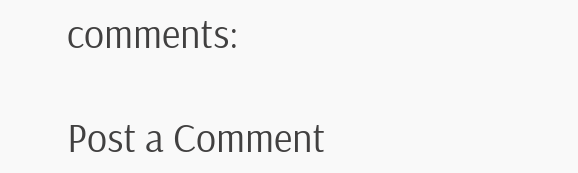comments:

Post a Comment